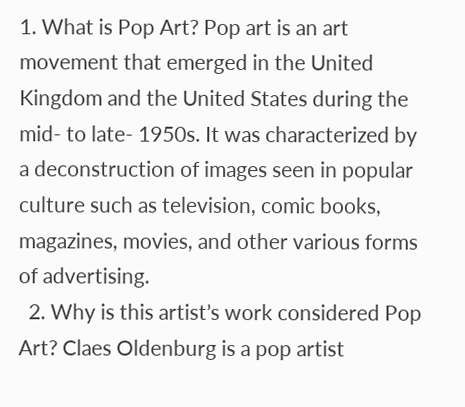1. What is Pop Art? Pop art is an art movement that emerged in the United Kingdom and the United States during the mid- to late- 1950s. It was characterized by a deconstruction of images seen in popular culture such as television, comic books, magazines, movies, and other various forms of advertising.
  2. Why is this artist’s work considered Pop Art? Claes Oldenburg is a pop artist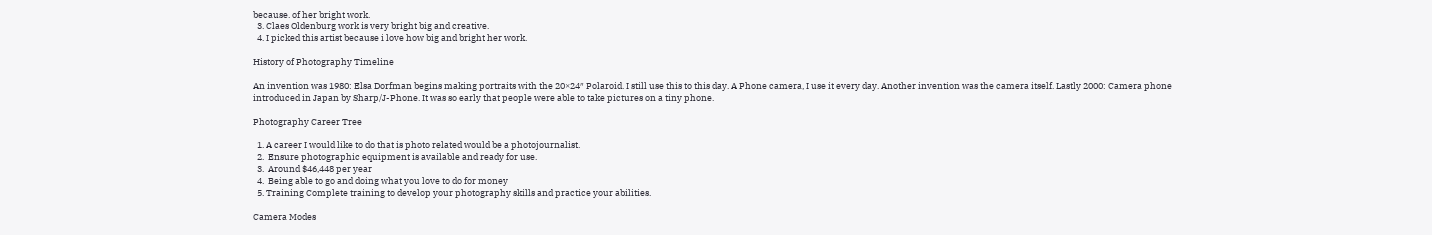because. of her bright work.
  3. Claes Oldenburg work is very bright big and creative.
  4. I picked this artist because i love how big and bright her work.

History of Photography Timeline

An invention was 1980: Elsa Dorfman begins making portraits with the 20×24″ Polaroid. I still use this to this day. A Phone camera, I use it every day. Another invention was the camera itself. Lastly 2000: Camera phone introduced in Japan by Sharp/J-Phone. It was so early that people were able to take pictures on a tiny phone.

Photography Career Tree

  1. A career I would like to do that is photo related would be a photojournalist.
  2.  Ensure photographic equipment is available and ready for use.
  3.  Around $46,448 per year
  4.  Being able to go and doing what you love to do for money
  5. Training Complete training to develop your photography skills and practice your abilities.

Camera Modes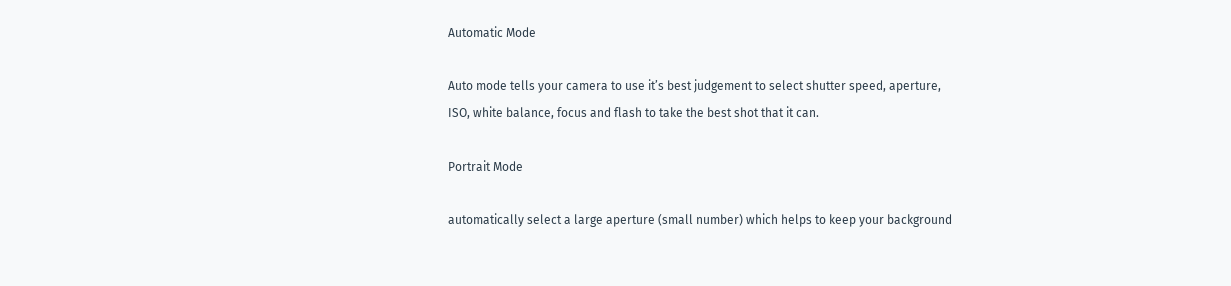Automatic Mode

Auto mode tells your camera to use it’s best judgement to select shutter speed, aperture, ISO, white balance, focus and flash to take the best shot that it can.

Portrait Mode

automatically select a large aperture (small number) which helps to keep your background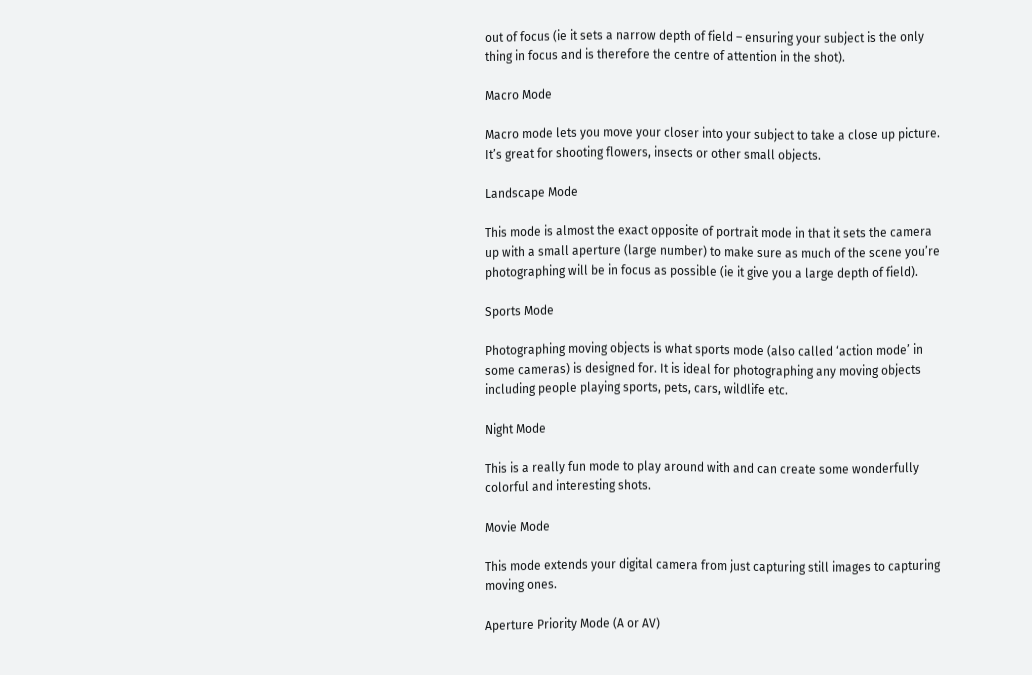out of focus (ie it sets a narrow depth of field – ensuring your subject is the only thing in focus and is therefore the centre of attention in the shot).

Macro Mode

Macro mode lets you move your closer into your subject to take a close up picture. It’s great for shooting flowers, insects or other small objects.

Landscape Mode

This mode is almost the exact opposite of portrait mode in that it sets the camera up with a small aperture (large number) to make sure as much of the scene you’re photographing will be in focus as possible (ie it give you a large depth of field).

Sports Mode

Photographing moving objects is what sports mode (also called ‘action mode’ in some cameras) is designed for. It is ideal for photographing any moving objects including people playing sports, pets, cars, wildlife etc.

Night Mode

This is a really fun mode to play around with and can create some wonderfully colorful and interesting shots.

Movie Mode

This mode extends your digital camera from just capturing still images to capturing moving ones.

Aperture Priority Mode (A or AV)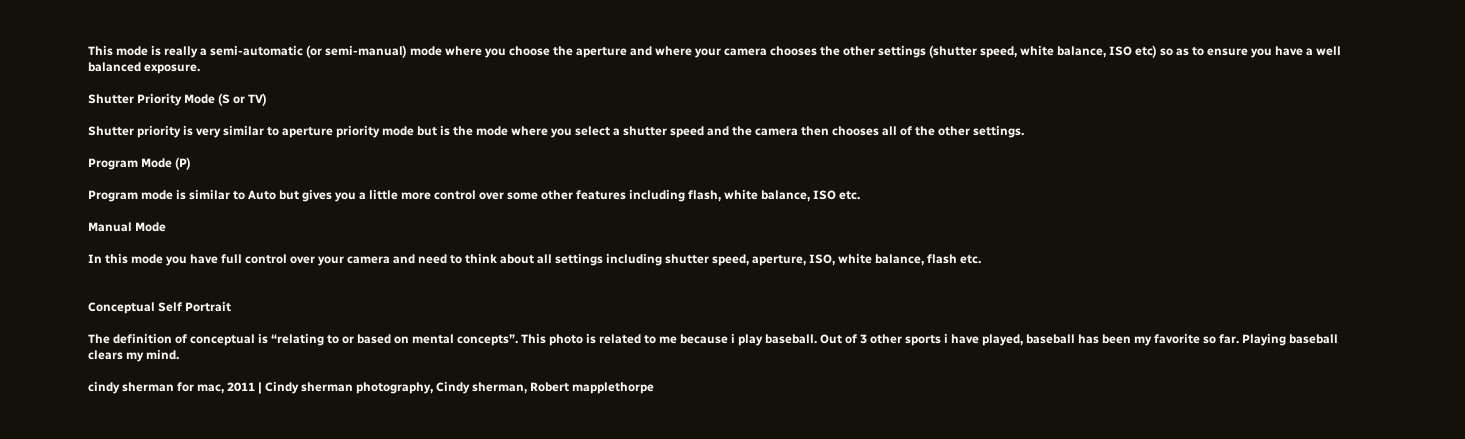This mode is really a semi-automatic (or semi-manual) mode where you choose the aperture and where your camera chooses the other settings (shutter speed, white balance, ISO etc) so as to ensure you have a well balanced exposure.

Shutter Priority Mode (S or TV)

Shutter priority is very similar to aperture priority mode but is the mode where you select a shutter speed and the camera then chooses all of the other settings.

Program Mode (P)

Program mode is similar to Auto but gives you a little more control over some other features including flash, white balance, ISO etc.

Manual Mode

In this mode you have full control over your camera and need to think about all settings including shutter speed, aperture, ISO, white balance, flash etc.


Conceptual Self Portrait

The definition of conceptual is “relating to or based on mental concepts”. This photo is related to me because i play baseball. Out of 3 other sports i have played, baseball has been my favorite so far. Playing baseball clears my mind.

cindy sherman for mac, 2011 | Cindy sherman photography, Cindy sherman, Robert mapplethorpe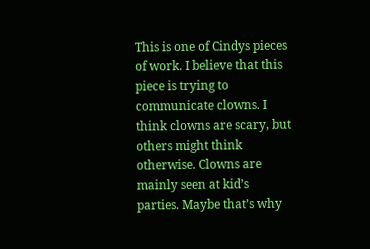This is one of Cindys pieces of work. I believe that this piece is trying to communicate clowns. I think clowns are scary, but others might think otherwise. Clowns are mainly seen at kid’s parties. Maybe that’s why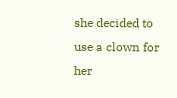she decided to use a clown for her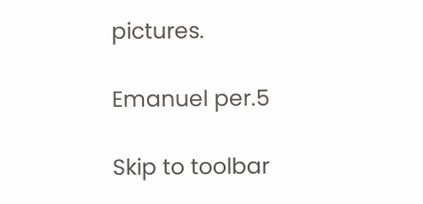pictures.

Emanuel per.5

Skip to toolbar